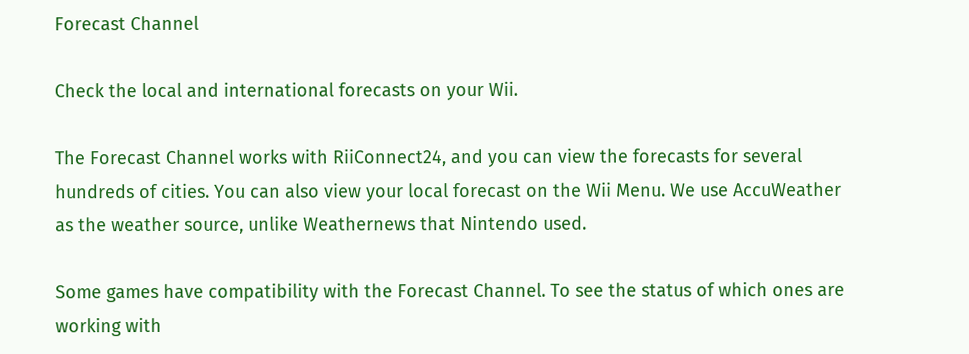Forecast Channel

Check the local and international forecasts on your Wii.

The Forecast Channel works with RiiConnect24, and you can view the forecasts for several hundreds of cities. You can also view your local forecast on the Wii Menu. We use AccuWeather as the weather source, unlike Weathernews that Nintendo used.

Some games have compatibility with the Forecast Channel. To see the status of which ones are working with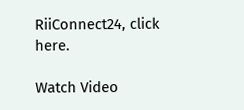RiiConnect24, click here.

Watch Video